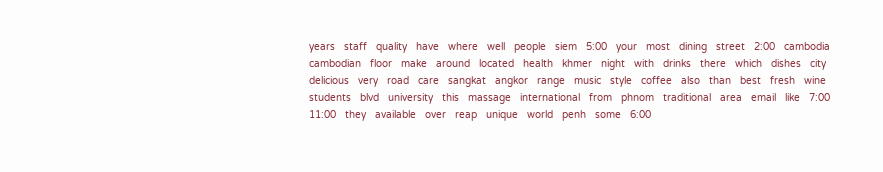years   staff   quality   have   where   well   people   siem   5:00   your   most   dining   street   2:00   cambodia   cambodian   floor   make   around   located   health   khmer   night   with   drinks   there   which   dishes   city   delicious   very   road   care   sangkat   angkor   range   music   style   coffee   also   than   best   fresh   wine   students   blvd   university   this   massage   international   from   phnom   traditional   area   email   like   7:00   11:00   they   available   over   reap   unique   world   penh   some   6:00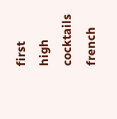first   high   cocktails   french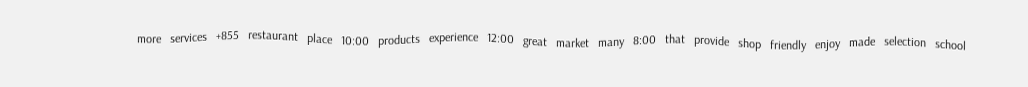more   services   +855   restaurant   place   10:00   products   experience   12:00   great   market   many   8:00   that   provide   shop   friendly   enjoy   made   selection   school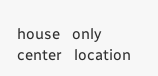house   only   center   location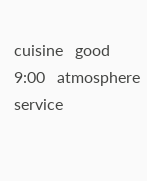cuisine   good   9:00   atmosphere   service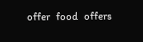offer   food   offers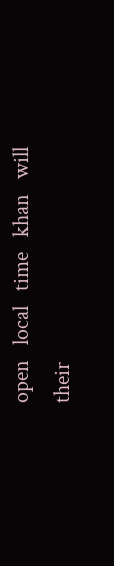open   local   time   khan   will   their